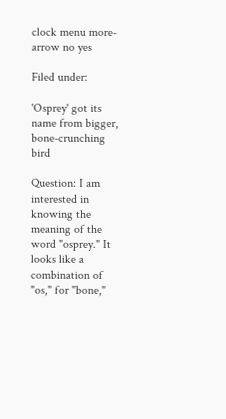clock menu more-arrow no yes

Filed under:

'Osprey' got its name from bigger, bone-crunching bird

Question: I am interested in knowing the meaning of the word "osprey." It looks like a combination of "os," for "bone,"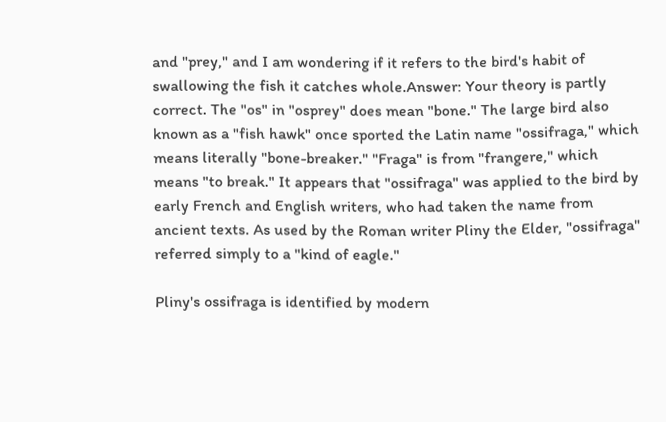and "prey," and I am wondering if it refers to the bird's habit of swallowing the fish it catches whole.Answer: Your theory is partly correct. The "os" in "osprey" does mean "bone." The large bird also known as a "fish hawk" once sported the Latin name "ossifraga," which means literally "bone-breaker." "Fraga" is from "frangere," which means "to break." It appears that "ossifraga" was applied to the bird by early French and English writers, who had taken the name from ancient texts. As used by the Roman writer Pliny the Elder, "ossifraga" referred simply to a "kind of eagle."

Pliny's ossifraga is identified by modern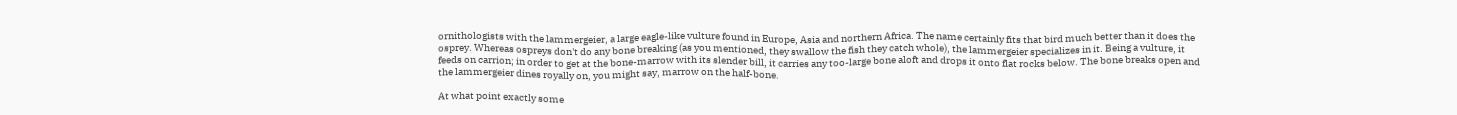ornithologists with the lammergeier, a large eagle-like vulture found in Europe, Asia and northern Africa. The name certainly fits that bird much better than it does the osprey. Whereas ospreys don't do any bone breaking (as you mentioned, they swallow the fish they catch whole), the lammergeier specializes in it. Being a vulture, it feeds on carrion; in order to get at the bone-marrow with its slender bill, it carries any too-large bone aloft and drops it onto flat rocks below. The bone breaks open and the lammergeier dines royally on, you might say, marrow on the half-bone.

At what point exactly some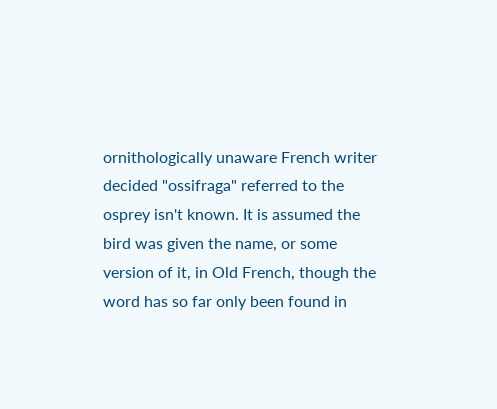ornithologically unaware French writer decided "ossifraga" referred to the osprey isn't known. It is assumed the bird was given the name, or some version of it, in Old French, though the word has so far only been found in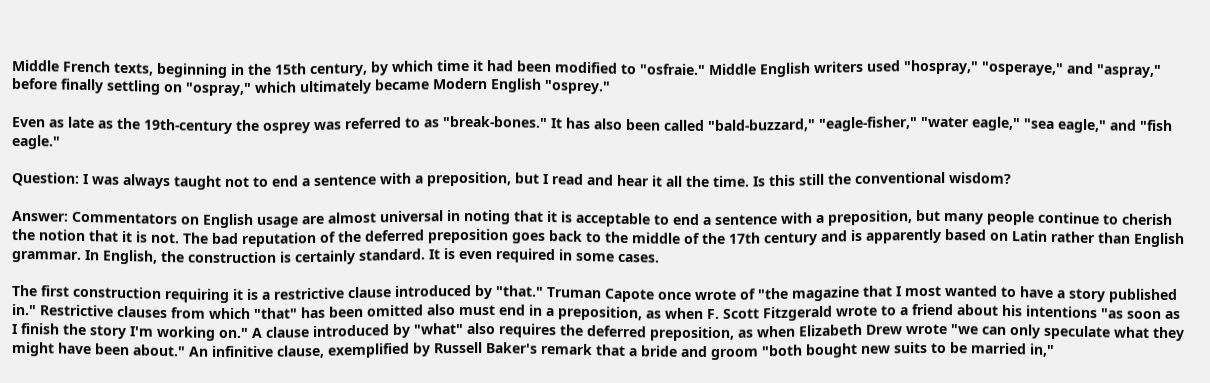Middle French texts, beginning in the 15th century, by which time it had been modified to "osfraie." Middle English writers used "hospray," "osperaye," and "aspray," before finally settling on "ospray," which ultimately became Modern English "osprey."

Even as late as the 19th-century the osprey was referred to as "break-bones." It has also been called "bald-buzzard," "eagle-fisher," "water eagle," "sea eagle," and "fish eagle."

Question: I was always taught not to end a sentence with a preposition, but I read and hear it all the time. Is this still the conventional wisdom?

Answer: Commentators on English usage are almost universal in noting that it is acceptable to end a sentence with a preposition, but many people continue to cherish the notion that it is not. The bad reputation of the deferred preposition goes back to the middle of the 17th century and is apparently based on Latin rather than English grammar. In English, the construction is certainly standard. It is even required in some cases.

The first construction requiring it is a restrictive clause introduced by "that." Truman Capote once wrote of "the magazine that I most wanted to have a story published in." Restrictive clauses from which "that" has been omitted also must end in a preposition, as when F. Scott Fitzgerald wrote to a friend about his intentions "as soon as I finish the story I'm working on." A clause introduced by "what" also requires the deferred preposition, as when Elizabeth Drew wrote "we can only speculate what they might have been about." An infinitive clause, exemplified by Russell Baker's remark that a bride and groom "both bought new suits to be married in,"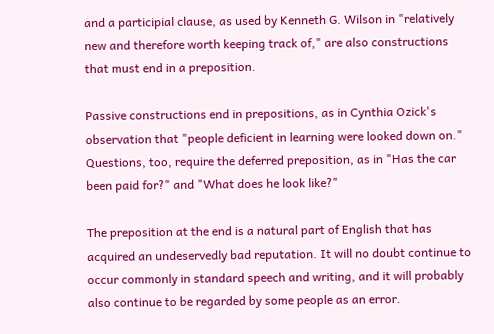and a participial clause, as used by Kenneth G. Wilson in "relatively new and therefore worth keeping track of," are also constructions that must end in a preposition.

Passive constructions end in prepositions, as in Cynthia Ozick's observation that "people deficient in learning were looked down on." Questions, too, require the deferred preposition, as in "Has the car been paid for?" and "What does he look like?"

The preposition at the end is a natural part of English that has acquired an undeservedly bad reputation. It will no doubt continue to occur commonly in standard speech and writing, and it will probably also continue to be regarded by some people as an error.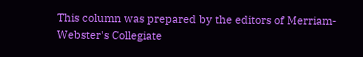This column was prepared by the editors of Merriam-Webster's Collegiate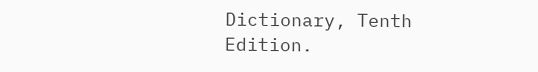Dictionary, Tenth Edition.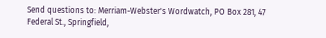Send questions to: Merriam-Webster's Wordwatch, PO Box 281, 47 Federal St., Springfield,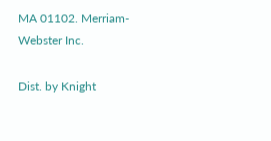MA 01102. Merriam-Webster Inc.

Dist. by Knight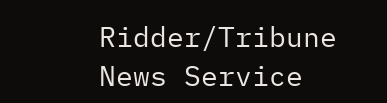Ridder/Tribune News Service